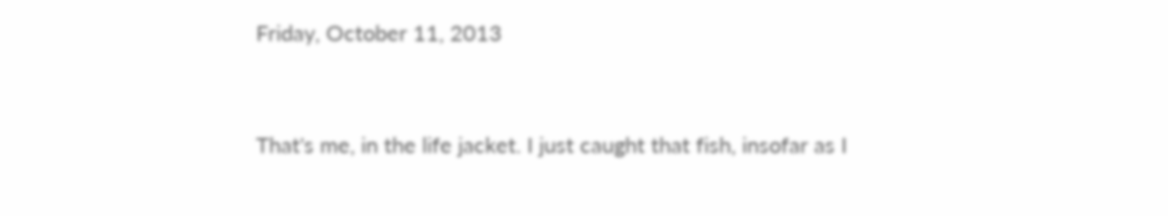Friday, October 11, 2013


That's me, in the life jacket. I just caught that fish, insofar as I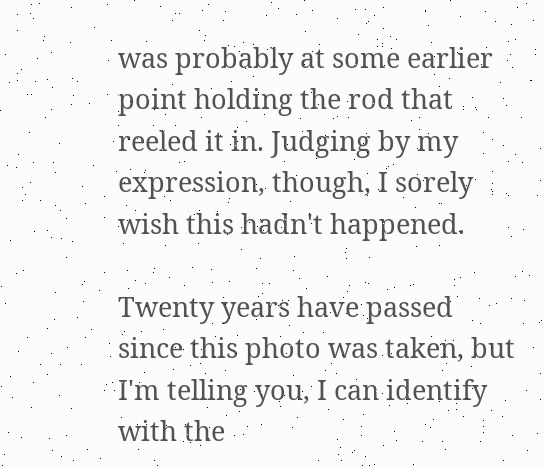was probably at some earlier point holding the rod that reeled it in. Judging by my expression, though, I sorely wish this hadn't happened.

Twenty years have passed since this photo was taken, but I'm telling you, I can identify with the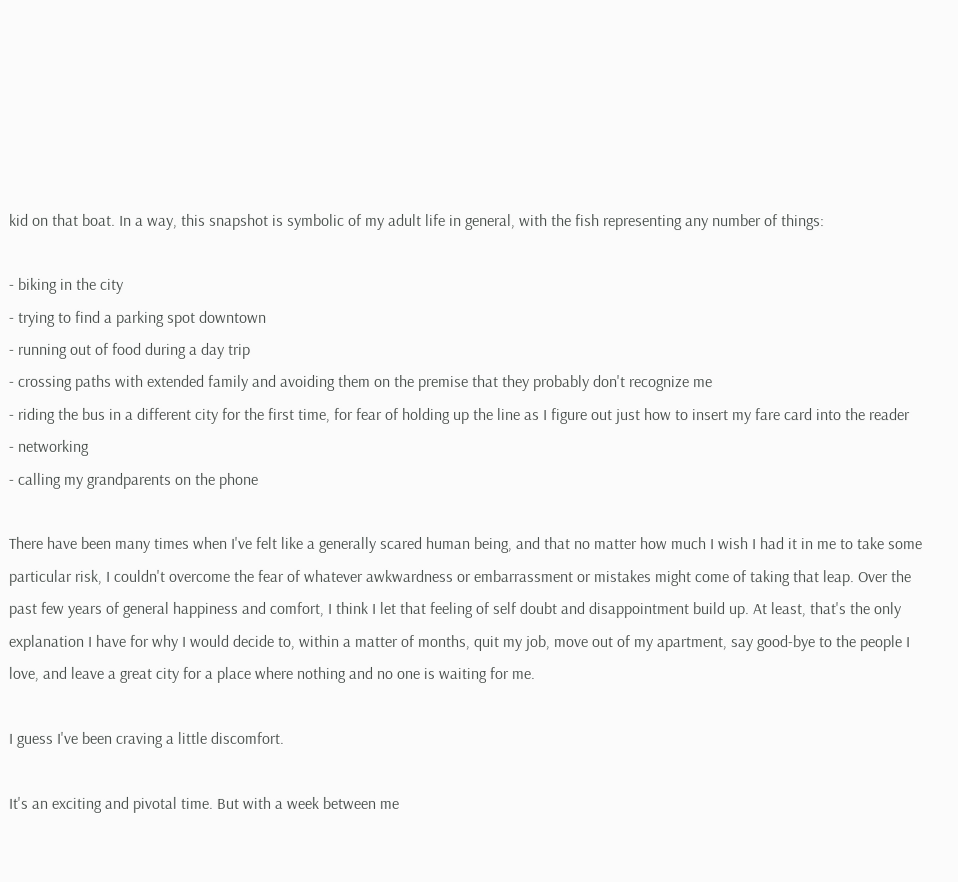kid on that boat. In a way, this snapshot is symbolic of my adult life in general, with the fish representing any number of things:

- biking in the city
- trying to find a parking spot downtown
- running out of food during a day trip
- crossing paths with extended family and avoiding them on the premise that they probably don't recognize me
- riding the bus in a different city for the first time, for fear of holding up the line as I figure out just how to insert my fare card into the reader
- networking
- calling my grandparents on the phone

There have been many times when I've felt like a generally scared human being, and that no matter how much I wish I had it in me to take some particular risk, I couldn't overcome the fear of whatever awkwardness or embarrassment or mistakes might come of taking that leap. Over the past few years of general happiness and comfort, I think I let that feeling of self doubt and disappointment build up. At least, that's the only explanation I have for why I would decide to, within a matter of months, quit my job, move out of my apartment, say good-bye to the people I love, and leave a great city for a place where nothing and no one is waiting for me.

I guess I've been craving a little discomfort.

It's an exciting and pivotal time. But with a week between me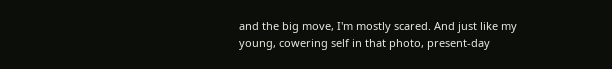and the big move, I'm mostly scared. And just like my young, cowering self in that photo, present-day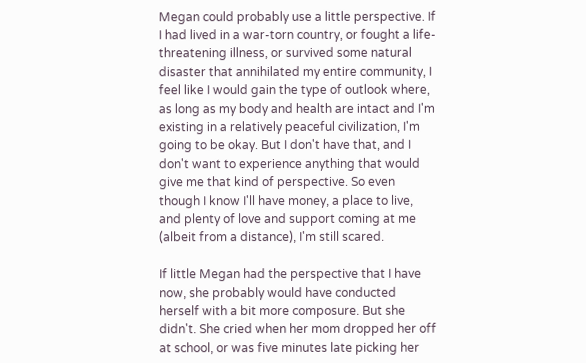Megan could probably use a little perspective. If I had lived in a war-torn country, or fought a life-threatening illness, or survived some natural disaster that annihilated my entire community, I feel like I would gain the type of outlook where, as long as my body and health are intact and I'm existing in a relatively peaceful civilization, I'm going to be okay. But I don't have that, and I don't want to experience anything that would give me that kind of perspective. So even though I know I'll have money, a place to live, and plenty of love and support coming at me (albeit from a distance), I'm still scared.

If little Megan had the perspective that I have now, she probably would have conducted herself with a bit more composure. But she didn't. She cried when her mom dropped her off at school, or was five minutes late picking her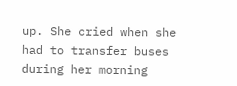up. She cried when she had to transfer buses during her morning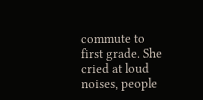commute to first grade. She cried at loud noises, people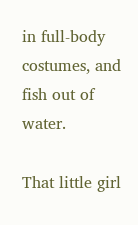in full-body costumes, and fish out of water.

That little girl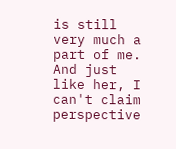is still very much a part of me. And just like her, I can't claim perspective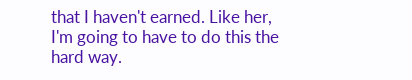that I haven't earned. Like her, I'm going to have to do this the hard way.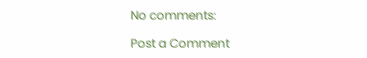No comments:

Post a Comment